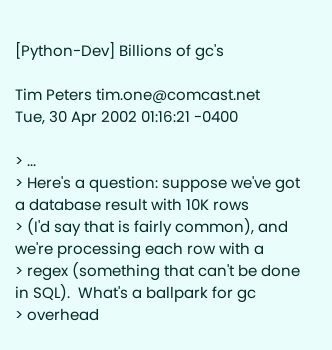[Python-Dev] Billions of gc's

Tim Peters tim.one@comcast.net
Tue, 30 Apr 2002 01:16:21 -0400

> ...
> Here's a question: suppose we've got a database result with 10K rows
> (I'd say that is fairly common), and we're processing each row with a
> regex (something that can't be done in SQL).  What's a ballpark for gc
> overhead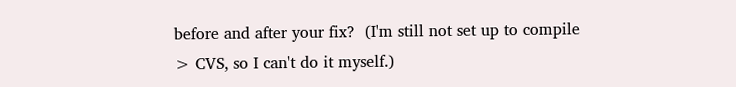before and after your fix?  (I'm still not set up to compile
> CVS, so I can't do it myself.)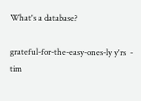What's a database?

grateful-for-the-easy-ones-ly y'rs  - tim